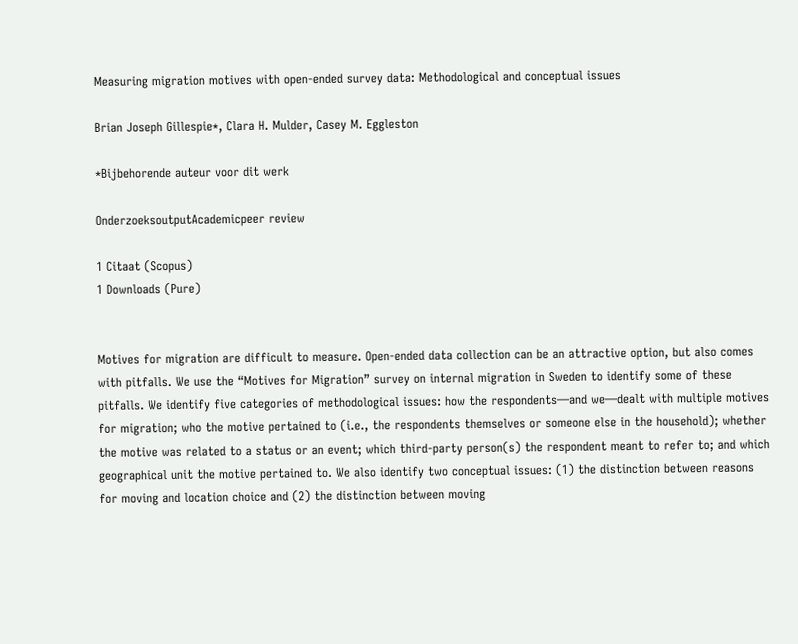Measuring migration motives with open-ended survey data: Methodological and conceptual issues

Brian Joseph Gillespie*, Clara H. Mulder, Casey M. Eggleston

*Bijbehorende auteur voor dit werk

OnderzoeksoutputAcademicpeer review

1 Citaat (Scopus)
1 Downloads (Pure)


Motives for migration are difficult to measure. Open-ended data collection can be an attractive option, but also comes with pitfalls. We use the “Motives for Migration” survey on internal migration in Sweden to identify some of these pitfalls. We identify five categories of methodological issues: how the respondents—and we—dealt with multiple motives for migration; who the motive pertained to (i.e., the respondents themselves or someone else in the household); whether the motive was related to a status or an event; which third-party person(s) the respondent meant to refer to; and which geographical unit the motive pertained to. We also identify two conceptual issues: (1) the distinction between reasons for moving and location choice and (2) the distinction between moving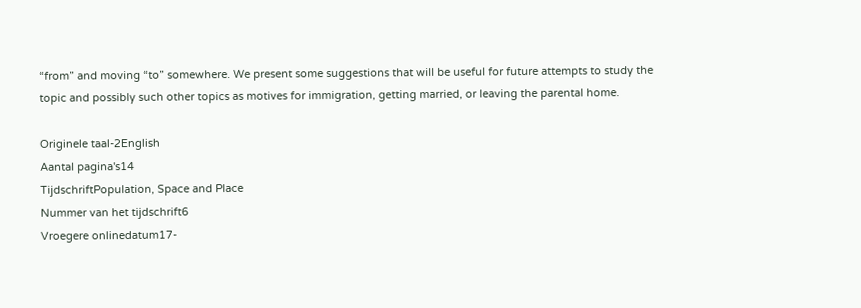“from” and moving “to” somewhere. We present some suggestions that will be useful for future attempts to study the topic and possibly such other topics as motives for immigration, getting married, or leaving the parental home.

Originele taal-2English
Aantal pagina's14
TijdschriftPopulation, Space and Place
Nummer van het tijdschrift6
Vroegere onlinedatum17-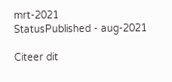mrt-2021
StatusPublished - aug-2021

Citeer dit